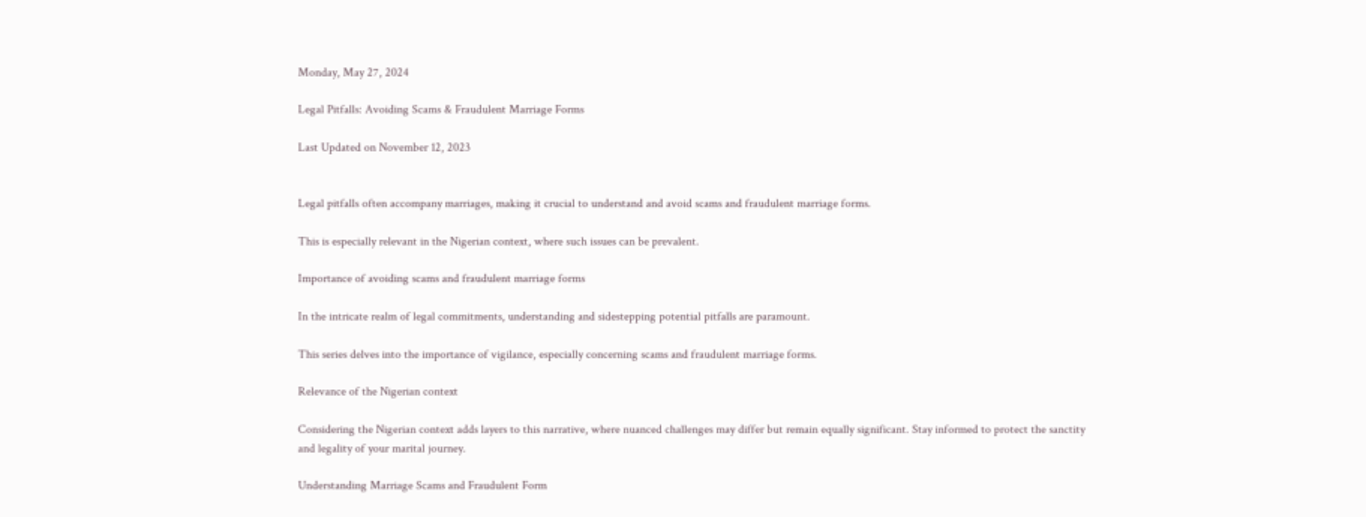Monday, May 27, 2024

Legal Pitfalls: Avoiding Scams & Fraudulent Marriage Forms

Last Updated on November 12, 2023


Legal pitfalls often accompany marriages, making it crucial to understand and avoid scams and fraudulent marriage forms.

This is especially relevant in the Nigerian context, where such issues can be prevalent.

Importance of avoiding scams and fraudulent marriage forms

In the intricate realm of legal commitments, understanding and sidestepping potential pitfalls are paramount.

This series delves into the importance of vigilance, especially concerning scams and fraudulent marriage forms.

Relevance of the Nigerian context

Considering the Nigerian context adds layers to this narrative, where nuanced challenges may differ but remain equally significant. Stay informed to protect the sanctity and legality of your marital journey.

Understanding Marriage Scams and Fraudulent Form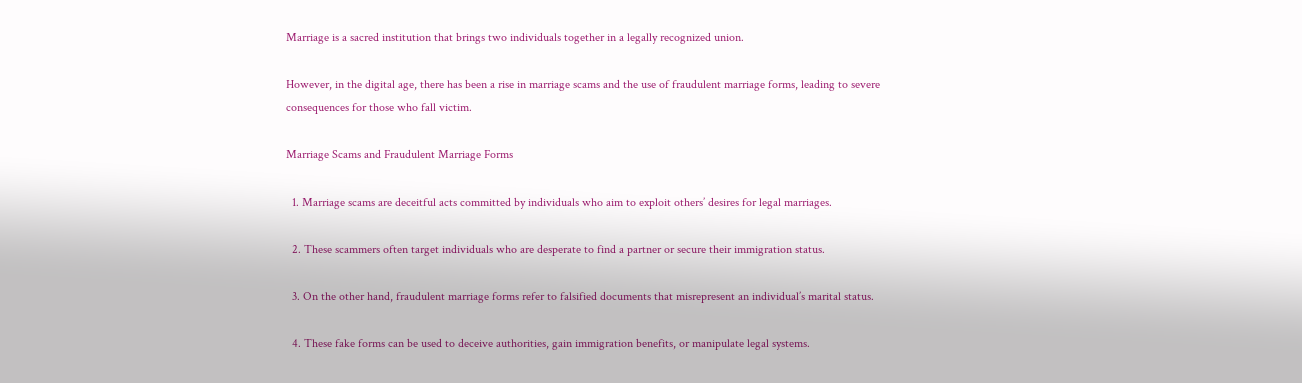Marriage is a sacred institution that brings two individuals together in a legally recognized union.

However, in the digital age, there has been a rise in marriage scams and the use of fraudulent marriage forms, leading to severe consequences for those who fall victim.

Marriage Scams and Fraudulent Marriage Forms

  1. Marriage scams are deceitful acts committed by individuals who aim to exploit others’ desires for legal marriages.

  2. These scammers often target individuals who are desperate to find a partner or secure their immigration status.

  3. On the other hand, fraudulent marriage forms refer to falsified documents that misrepresent an individual’s marital status.

  4. These fake forms can be used to deceive authorities, gain immigration benefits, or manipulate legal systems.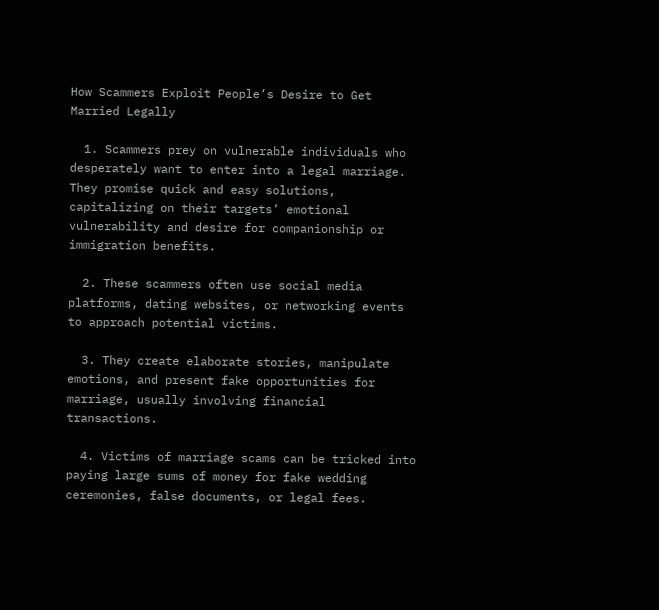How Scammers Exploit People’s Desire to Get Married Legally

  1. Scammers prey on vulnerable individuals who desperately want to enter into a legal marriage. They promise quick and easy solutions, capitalizing on their targets’ emotional vulnerability and desire for companionship or immigration benefits.

  2. These scammers often use social media platforms, dating websites, or networking events to approach potential victims.

  3. They create elaborate stories, manipulate emotions, and present fake opportunities for marriage, usually involving financial transactions.

  4. Victims of marriage scams can be tricked into paying large sums of money for fake wedding ceremonies, false documents, or legal fees.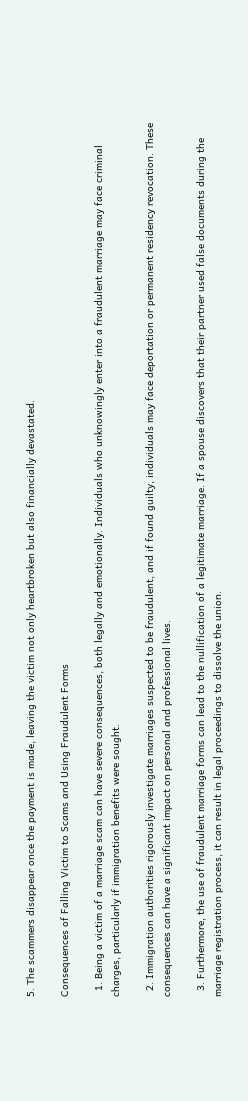5. The scammers disappear once the payment is made, leaving the victim not only heartbroken but also financially devastated.

Consequences of Falling Victim to Scams and Using Fraudulent Forms

  1. Being a victim of a marriage scam can have severe consequences, both legally and emotionally. Individuals who unknowingly enter into a fraudulent marriage may face criminal charges, particularly if immigration benefits were sought.

  2. Immigration authorities rigorously investigate marriages suspected to be fraudulent, and if found guilty, individuals may face deportation or permanent residency revocation. These consequences can have a significant impact on personal and professional lives.

  3. Furthermore, the use of fraudulent marriage forms can lead to the nullification of a legitimate marriage. If a spouse discovers that their partner used false documents during the marriage registration process, it can result in legal proceedings to dissolve the union.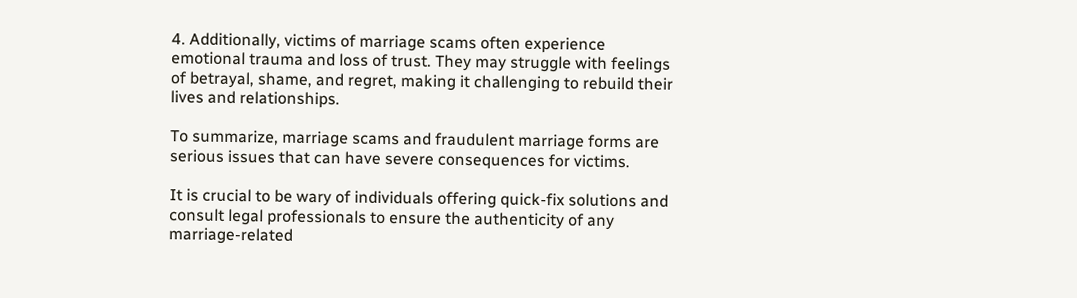4. Additionally, victims of marriage scams often experience emotional trauma and loss of trust. They may struggle with feelings of betrayal, shame, and regret, making it challenging to rebuild their lives and relationships.

To summarize, marriage scams and fraudulent marriage forms are serious issues that can have severe consequences for victims.

It is crucial to be wary of individuals offering quick-fix solutions and consult legal professionals to ensure the authenticity of any marriage-related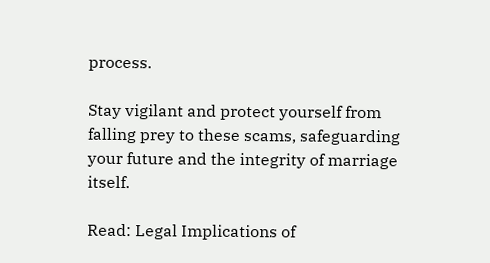process.

Stay vigilant and protect yourself from falling prey to these scams, safeguarding your future and the integrity of marriage itself.

Read: Legal Implications of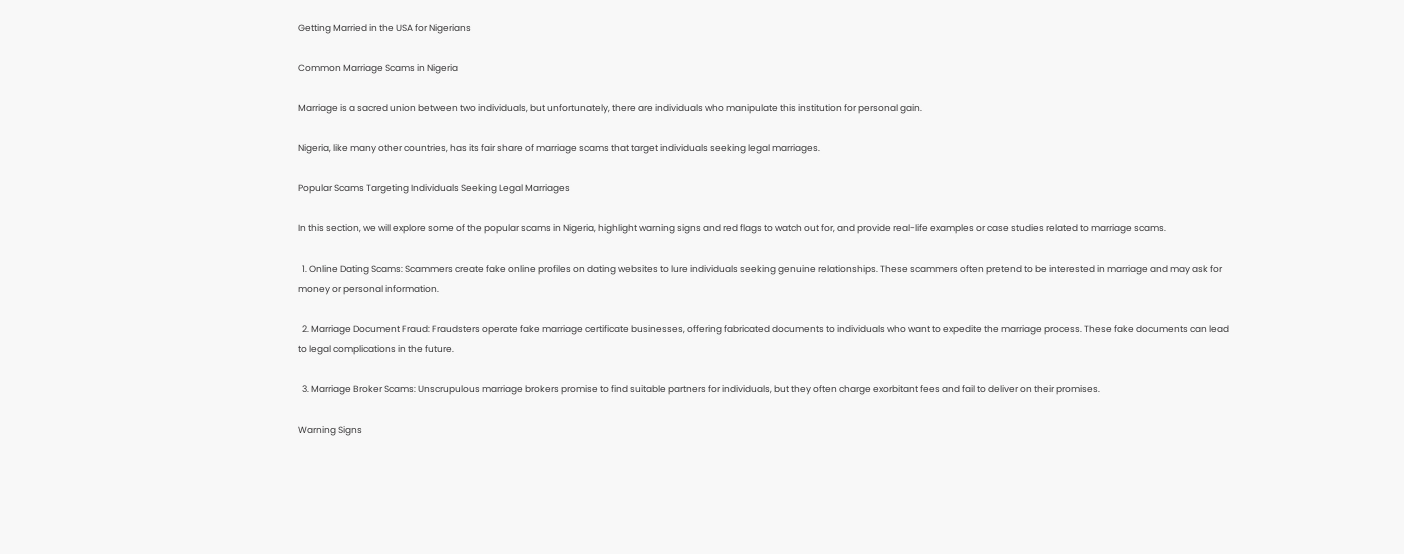Getting Married in the USA for Nigerians

Common Marriage Scams in Nigeria

Marriage is a sacred union between two individuals, but unfortunately, there are individuals who manipulate this institution for personal gain.

Nigeria, like many other countries, has its fair share of marriage scams that target individuals seeking legal marriages.

Popular Scams Targeting Individuals Seeking Legal Marriages

In this section, we will explore some of the popular scams in Nigeria, highlight warning signs and red flags to watch out for, and provide real-life examples or case studies related to marriage scams.

  1. Online Dating Scams: Scammers create fake online profiles on dating websites to lure individuals seeking genuine relationships. These scammers often pretend to be interested in marriage and may ask for money or personal information.

  2. Marriage Document Fraud: Fraudsters operate fake marriage certificate businesses, offering fabricated documents to individuals who want to expedite the marriage process. These fake documents can lead to legal complications in the future.

  3. Marriage Broker Scams: Unscrupulous marriage brokers promise to find suitable partners for individuals, but they often charge exorbitant fees and fail to deliver on their promises.

Warning Signs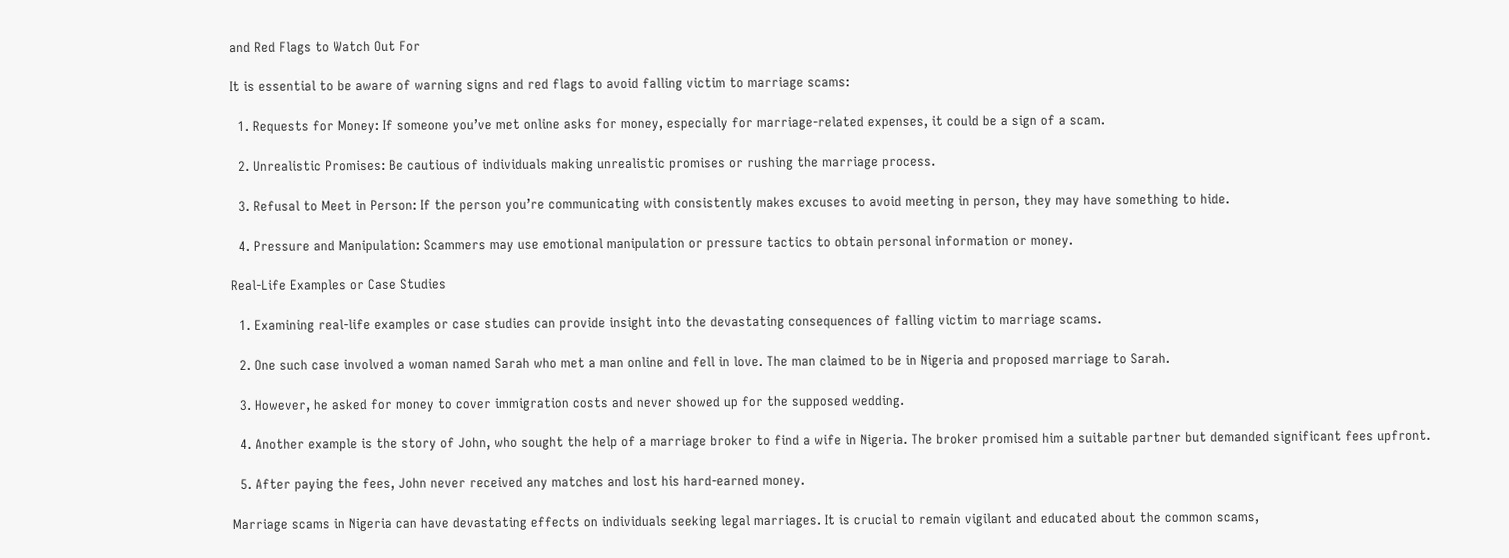and Red Flags to Watch Out For

It is essential to be aware of warning signs and red flags to avoid falling victim to marriage scams:

  1. Requests for Money: If someone you’ve met online asks for money, especially for marriage-related expenses, it could be a sign of a scam.

  2. Unrealistic Promises: Be cautious of individuals making unrealistic promises or rushing the marriage process.

  3. Refusal to Meet in Person: If the person you’re communicating with consistently makes excuses to avoid meeting in person, they may have something to hide.

  4. Pressure and Manipulation: Scammers may use emotional manipulation or pressure tactics to obtain personal information or money.

Real-Life Examples or Case Studies

  1. Examining real-life examples or case studies can provide insight into the devastating consequences of falling victim to marriage scams.

  2. One such case involved a woman named Sarah who met a man online and fell in love. The man claimed to be in Nigeria and proposed marriage to Sarah.

  3. However, he asked for money to cover immigration costs and never showed up for the supposed wedding.

  4. Another example is the story of John, who sought the help of a marriage broker to find a wife in Nigeria. The broker promised him a suitable partner but demanded significant fees upfront.

  5. After paying the fees, John never received any matches and lost his hard-earned money.

Marriage scams in Nigeria can have devastating effects on individuals seeking legal marriages. It is crucial to remain vigilant and educated about the common scams,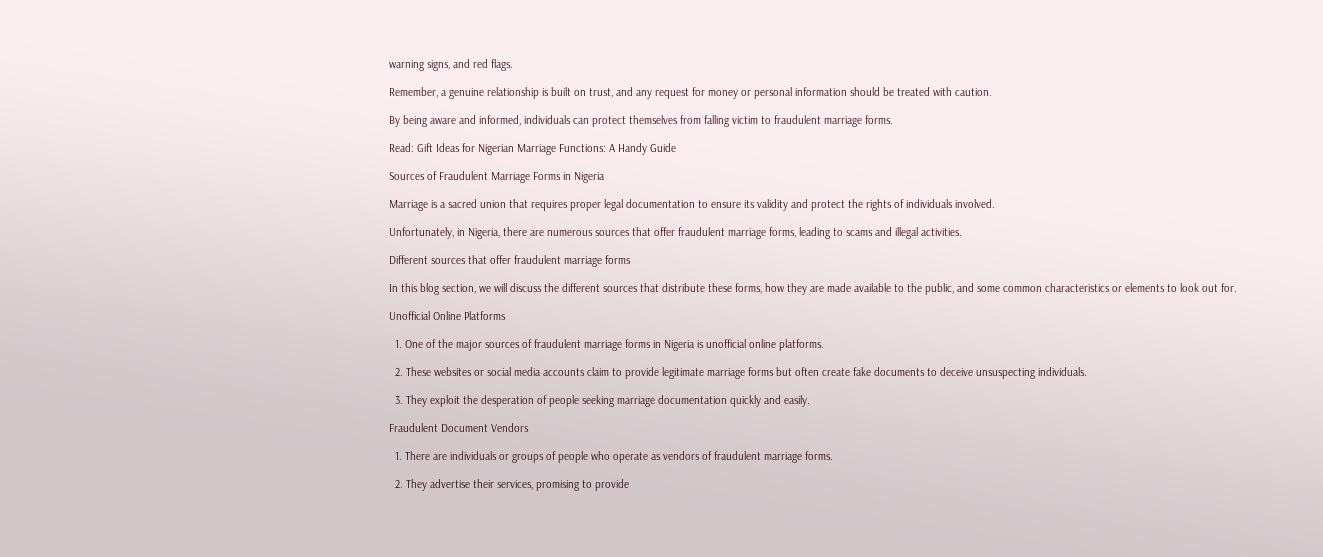warning signs, and red flags.

Remember, a genuine relationship is built on trust, and any request for money or personal information should be treated with caution.

By being aware and informed, individuals can protect themselves from falling victim to fraudulent marriage forms.

Read: Gift Ideas for Nigerian Marriage Functions: A Handy Guide

Sources of Fraudulent Marriage Forms in Nigeria

Marriage is a sacred union that requires proper legal documentation to ensure its validity and protect the rights of individuals involved.

Unfortunately, in Nigeria, there are numerous sources that offer fraudulent marriage forms, leading to scams and illegal activities.

Different sources that offer fraudulent marriage forms

In this blog section, we will discuss the different sources that distribute these forms, how they are made available to the public, and some common characteristics or elements to look out for.

Unofficial Online Platforms

  1. One of the major sources of fraudulent marriage forms in Nigeria is unofficial online platforms.

  2. These websites or social media accounts claim to provide legitimate marriage forms but often create fake documents to deceive unsuspecting individuals.

  3. They exploit the desperation of people seeking marriage documentation quickly and easily.

Fraudulent Document Vendors

  1. There are individuals or groups of people who operate as vendors of fraudulent marriage forms.

  2. They advertise their services, promising to provide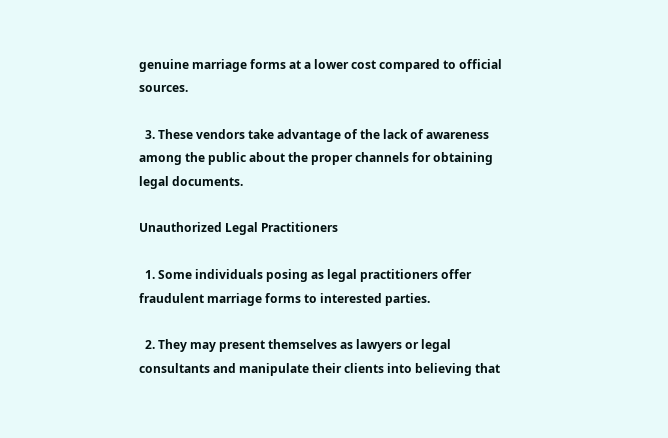genuine marriage forms at a lower cost compared to official sources.

  3. These vendors take advantage of the lack of awareness among the public about the proper channels for obtaining legal documents.

Unauthorized Legal Practitioners

  1. Some individuals posing as legal practitioners offer fraudulent marriage forms to interested parties.

  2. They may present themselves as lawyers or legal consultants and manipulate their clients into believing that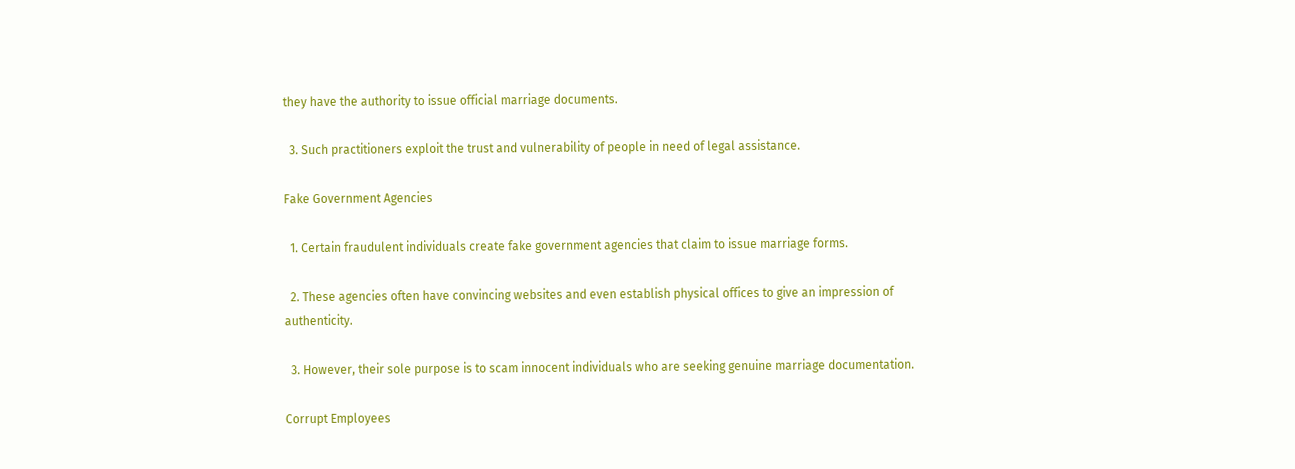they have the authority to issue official marriage documents.

  3. Such practitioners exploit the trust and vulnerability of people in need of legal assistance.

Fake Government Agencies

  1. Certain fraudulent individuals create fake government agencies that claim to issue marriage forms.

  2. These agencies often have convincing websites and even establish physical offices to give an impression of authenticity.

  3. However, their sole purpose is to scam innocent individuals who are seeking genuine marriage documentation.

Corrupt Employees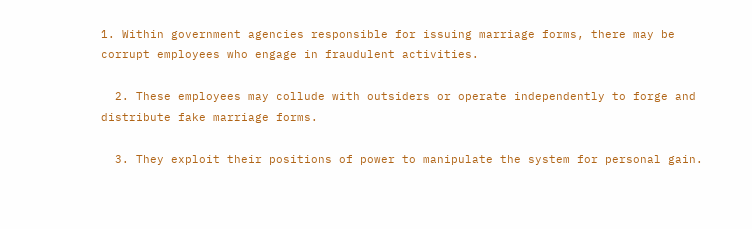1. Within government agencies responsible for issuing marriage forms, there may be corrupt employees who engage in fraudulent activities.

  2. These employees may collude with outsiders or operate independently to forge and distribute fake marriage forms.

  3. They exploit their positions of power to manipulate the system for personal gain.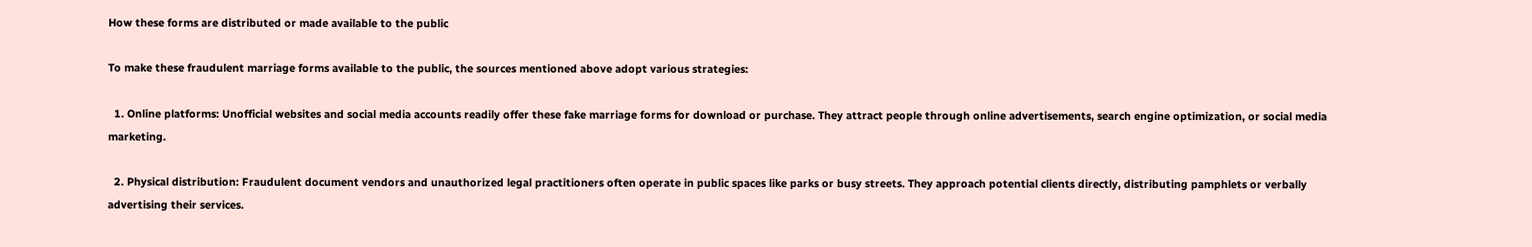How these forms are distributed or made available to the public

To make these fraudulent marriage forms available to the public, the sources mentioned above adopt various strategies:

  1. Online platforms: Unofficial websites and social media accounts readily offer these fake marriage forms for download or purchase. They attract people through online advertisements, search engine optimization, or social media marketing.

  2. Physical distribution: Fraudulent document vendors and unauthorized legal practitioners often operate in public spaces like parks or busy streets. They approach potential clients directly, distributing pamphlets or verbally advertising their services.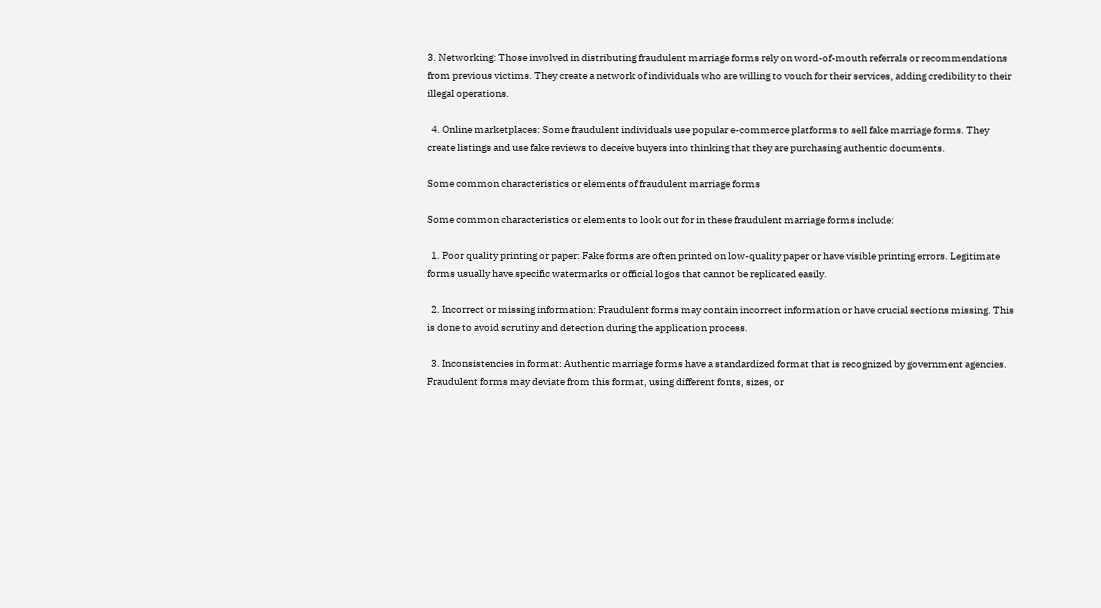3. Networking: Those involved in distributing fraudulent marriage forms rely on word-of-mouth referrals or recommendations from previous victims. They create a network of individuals who are willing to vouch for their services, adding credibility to their illegal operations.

  4. Online marketplaces: Some fraudulent individuals use popular e-commerce platforms to sell fake marriage forms. They create listings and use fake reviews to deceive buyers into thinking that they are purchasing authentic documents.

Some common characteristics or elements of fraudulent marriage forms

Some common characteristics or elements to look out for in these fraudulent marriage forms include:

  1. Poor quality printing or paper: Fake forms are often printed on low-quality paper or have visible printing errors. Legitimate forms usually have specific watermarks or official logos that cannot be replicated easily.

  2. Incorrect or missing information: Fraudulent forms may contain incorrect information or have crucial sections missing. This is done to avoid scrutiny and detection during the application process.

  3. Inconsistencies in format: Authentic marriage forms have a standardized format that is recognized by government agencies. Fraudulent forms may deviate from this format, using different fonts, sizes, or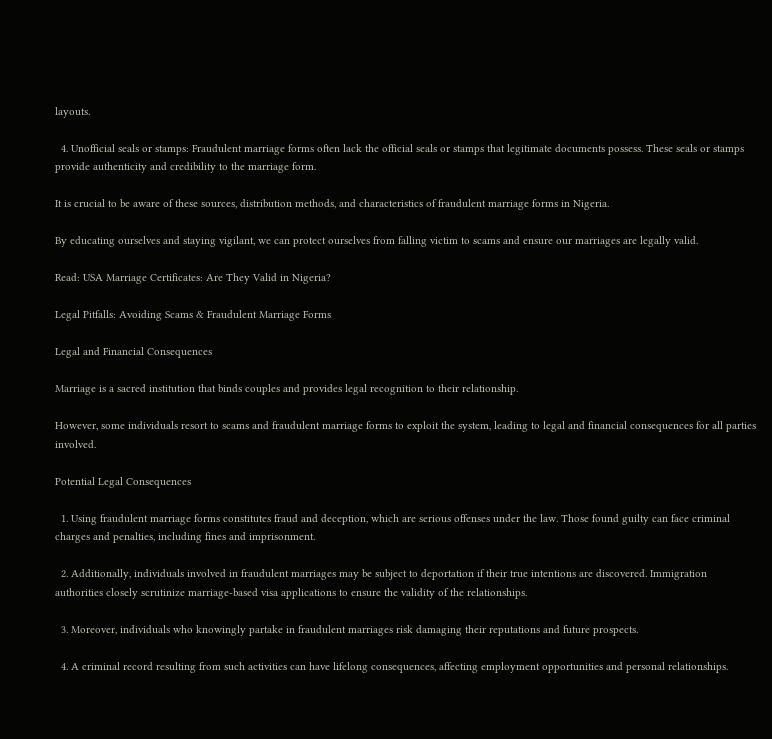layouts.

  4. Unofficial seals or stamps: Fraudulent marriage forms often lack the official seals or stamps that legitimate documents possess. These seals or stamps provide authenticity and credibility to the marriage form.

It is crucial to be aware of these sources, distribution methods, and characteristics of fraudulent marriage forms in Nigeria.

By educating ourselves and staying vigilant, we can protect ourselves from falling victim to scams and ensure our marriages are legally valid.

Read: USA Marriage Certificates: Are They Valid in Nigeria?

Legal Pitfalls: Avoiding Scams & Fraudulent Marriage Forms

Legal and Financial Consequences

Marriage is a sacred institution that binds couples and provides legal recognition to their relationship.

However, some individuals resort to scams and fraudulent marriage forms to exploit the system, leading to legal and financial consequences for all parties involved.

Potential Legal Consequences

  1. Using fraudulent marriage forms constitutes fraud and deception, which are serious offenses under the law. Those found guilty can face criminal charges and penalties, including fines and imprisonment.

  2. Additionally, individuals involved in fraudulent marriages may be subject to deportation if their true intentions are discovered. Immigration authorities closely scrutinize marriage-based visa applications to ensure the validity of the relationships.

  3. Moreover, individuals who knowingly partake in fraudulent marriages risk damaging their reputations and future prospects.

  4. A criminal record resulting from such activities can have lifelong consequences, affecting employment opportunities and personal relationships.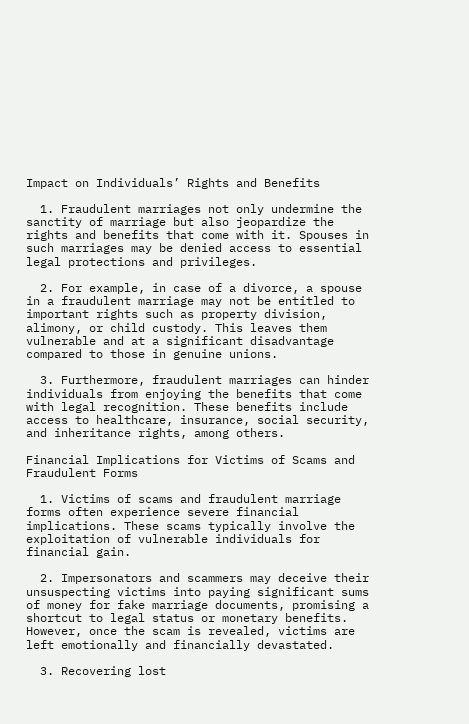Impact on Individuals’ Rights and Benefits

  1. Fraudulent marriages not only undermine the sanctity of marriage but also jeopardize the rights and benefits that come with it. Spouses in such marriages may be denied access to essential legal protections and privileges.

  2. For example, in case of a divorce, a spouse in a fraudulent marriage may not be entitled to important rights such as property division, alimony, or child custody. This leaves them vulnerable and at a significant disadvantage compared to those in genuine unions.

  3. Furthermore, fraudulent marriages can hinder individuals from enjoying the benefits that come with legal recognition. These benefits include access to healthcare, insurance, social security, and inheritance rights, among others.

Financial Implications for Victims of Scams and Fraudulent Forms

  1. Victims of scams and fraudulent marriage forms often experience severe financial implications. These scams typically involve the exploitation of vulnerable individuals for financial gain.

  2. Impersonators and scammers may deceive their unsuspecting victims into paying significant sums of money for fake marriage documents, promising a shortcut to legal status or monetary benefits. However, once the scam is revealed, victims are left emotionally and financially devastated.

  3. Recovering lost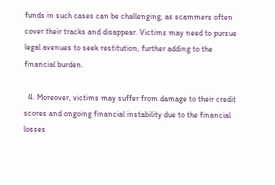funds in such cases can be challenging, as scammers often cover their tracks and disappear. Victims may need to pursue legal avenues to seek restitution, further adding to the financial burden.

  4. Moreover, victims may suffer from damage to their credit scores and ongoing financial instability due to the financial losses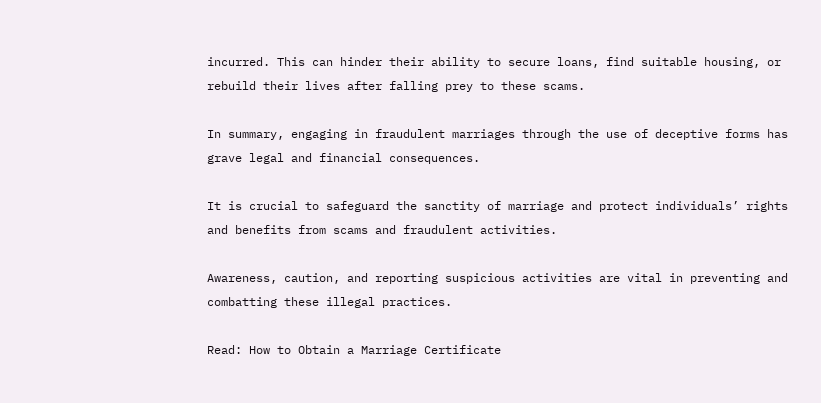incurred. This can hinder their ability to secure loans, find suitable housing, or rebuild their lives after falling prey to these scams.

In summary, engaging in fraudulent marriages through the use of deceptive forms has grave legal and financial consequences.

It is crucial to safeguard the sanctity of marriage and protect individuals’ rights and benefits from scams and fraudulent activities.

Awareness, caution, and reporting suspicious activities are vital in preventing and combatting these illegal practices.

Read: How to Obtain a Marriage Certificate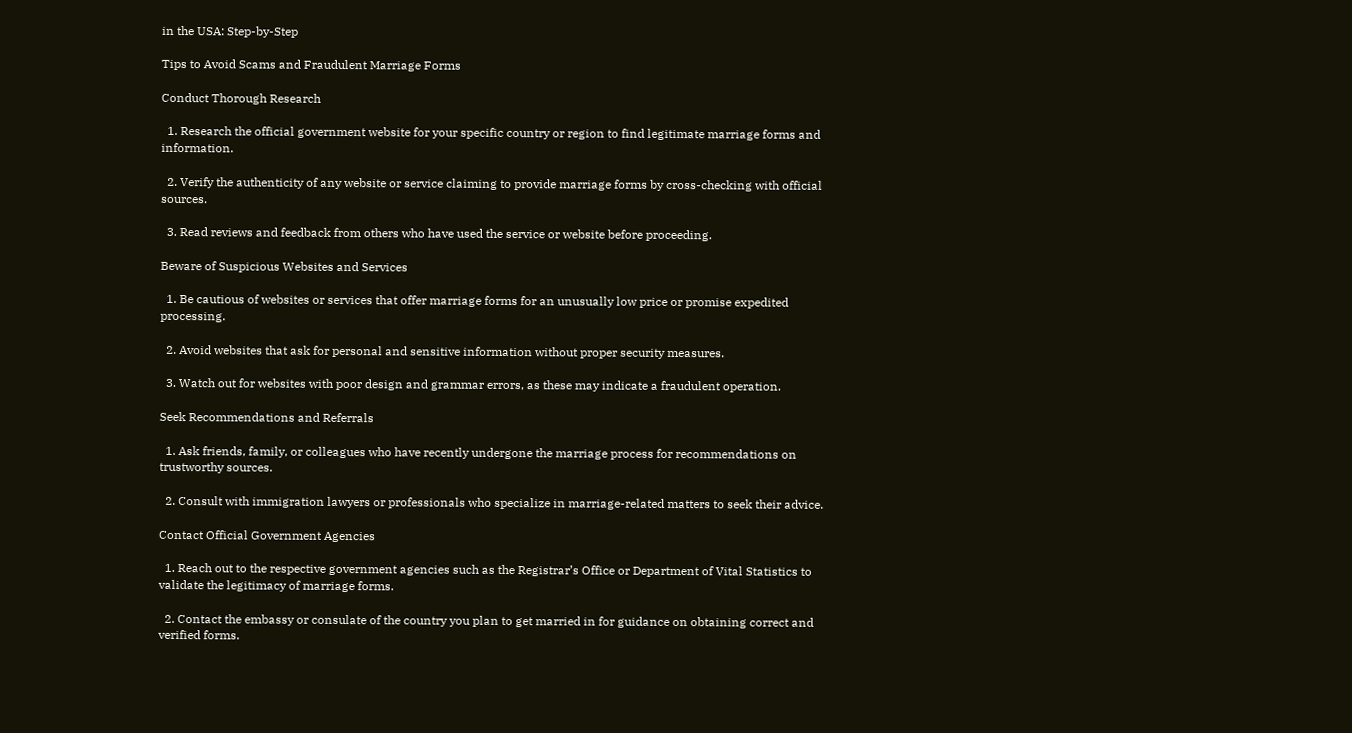in the USA: Step-by-Step

Tips to Avoid Scams and Fraudulent Marriage Forms

Conduct Thorough Research

  1. Research the official government website for your specific country or region to find legitimate marriage forms and information.

  2. Verify the authenticity of any website or service claiming to provide marriage forms by cross-checking with official sources.

  3. Read reviews and feedback from others who have used the service or website before proceeding.

Beware of Suspicious Websites and Services

  1. Be cautious of websites or services that offer marriage forms for an unusually low price or promise expedited processing.

  2. Avoid websites that ask for personal and sensitive information without proper security measures.

  3. Watch out for websites with poor design and grammar errors, as these may indicate a fraudulent operation.

Seek Recommendations and Referrals

  1. Ask friends, family, or colleagues who have recently undergone the marriage process for recommendations on trustworthy sources.

  2. Consult with immigration lawyers or professionals who specialize in marriage-related matters to seek their advice.

Contact Official Government Agencies

  1. Reach out to the respective government agencies such as the Registrar’s Office or Department of Vital Statistics to validate the legitimacy of marriage forms.

  2. Contact the embassy or consulate of the country you plan to get married in for guidance on obtaining correct and verified forms.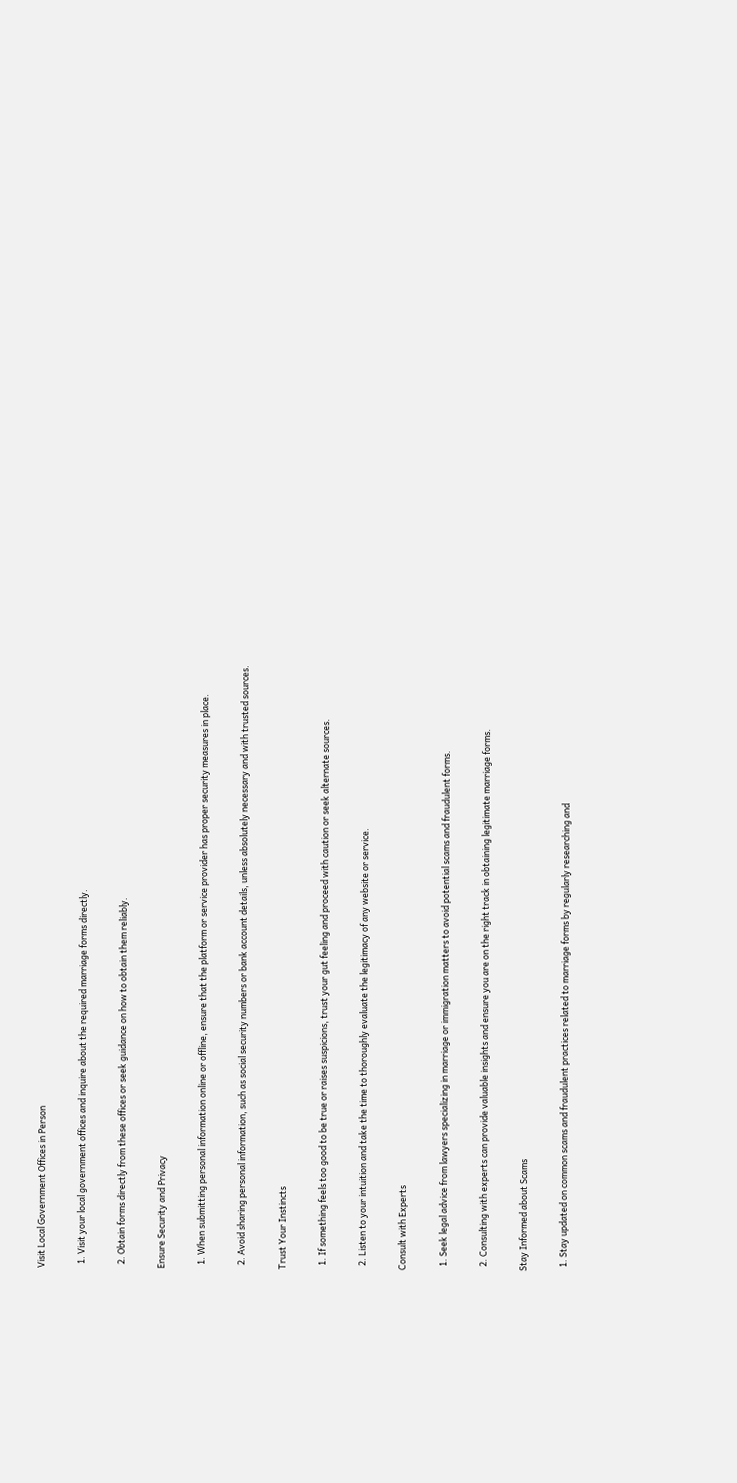Visit Local Government Offices in Person

  1. Visit your local government offices and inquire about the required marriage forms directly.

  2. Obtain forms directly from these offices or seek guidance on how to obtain them reliably.

Ensure Security and Privacy

  1. When submitting personal information online or offline, ensure that the platform or service provider has proper security measures in place.

  2. Avoid sharing personal information, such as social security numbers or bank account details, unless absolutely necessary and with trusted sources.

Trust Your Instincts

  1. If something feels too good to be true or raises suspicions, trust your gut feeling and proceed with caution or seek alternate sources.

  2. Listen to your intuition and take the time to thoroughly evaluate the legitimacy of any website or service.

Consult with Experts

  1. Seek legal advice from lawyers specializing in marriage or immigration matters to avoid potential scams and fraudulent forms.

  2. Consulting with experts can provide valuable insights and ensure you are on the right track in obtaining legitimate marriage forms.

Stay Informed about Scams

  1. Stay updated on common scams and fraudulent practices related to marriage forms by regularly researching and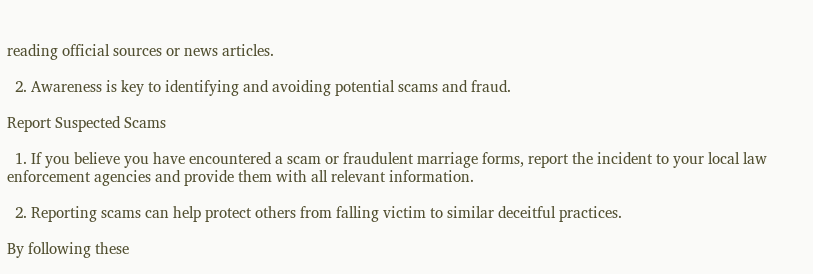reading official sources or news articles.

  2. Awareness is key to identifying and avoiding potential scams and fraud.

Report Suspected Scams

  1. If you believe you have encountered a scam or fraudulent marriage forms, report the incident to your local law enforcement agencies and provide them with all relevant information.

  2. Reporting scams can help protect others from falling victim to similar deceitful practices.

By following these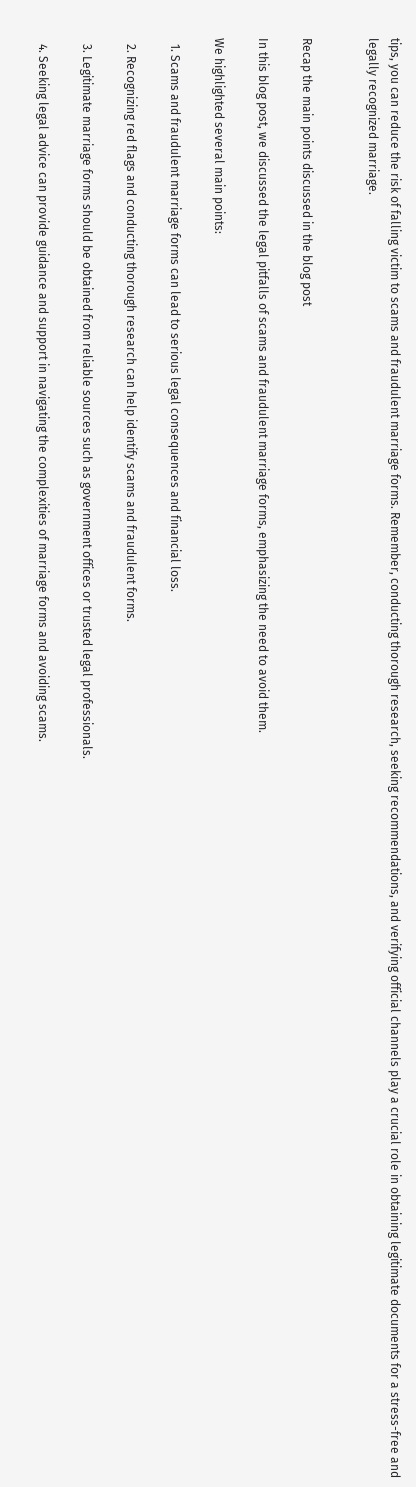tips, you can reduce the risk of falling victim to scams and fraudulent marriage forms. Remember, conducting thorough research, seeking recommendations, and verifying official channels play a crucial role in obtaining legitimate documents for a stress-free and legally recognized marriage.


Recap the main points discussed in the blog post

In this blog post, we discussed the legal pitfalls of scams and fraudulent marriage forms, emphasizing the need to avoid them.

We highlighted several main points:

  1. Scams and fraudulent marriage forms can lead to serious legal consequences and financial loss.

  2. Recognizing red flags and conducting thorough research can help identify scams and fraudulent forms.

  3. Legitimate marriage forms should be obtained from reliable sources such as government offices or trusted legal professionals.

  4. Seeking legal advice can provide guidance and support in navigating the complexities of marriage forms and avoiding scams.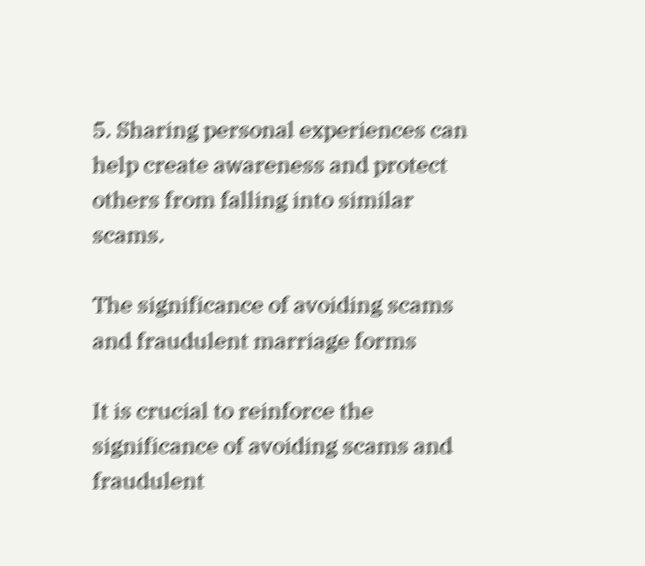5. Sharing personal experiences can help create awareness and protect others from falling into similar scams.

The significance of avoiding scams and fraudulent marriage forms

It is crucial to reinforce the significance of avoiding scams and fraudulent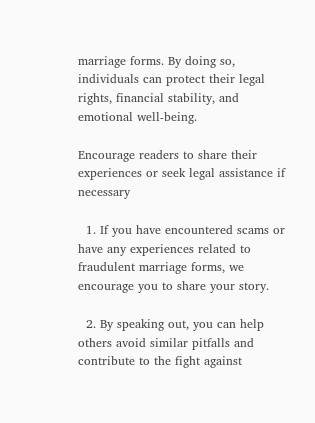marriage forms. By doing so, individuals can protect their legal rights, financial stability, and emotional well-being.

Encourage readers to share their experiences or seek legal assistance if necessary

  1. If you have encountered scams or have any experiences related to fraudulent marriage forms, we encourage you to share your story.

  2. By speaking out, you can help others avoid similar pitfalls and contribute to the fight against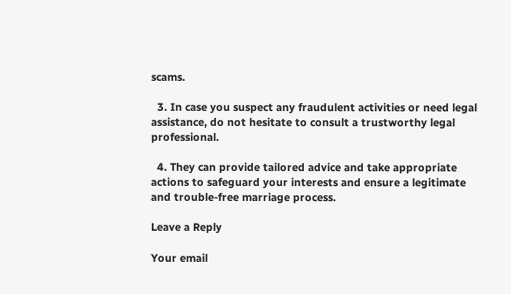scams.

  3. In case you suspect any fraudulent activities or need legal assistance, do not hesitate to consult a trustworthy legal professional.

  4. They can provide tailored advice and take appropriate actions to safeguard your interests and ensure a legitimate and trouble-free marriage process.

Leave a Reply

Your email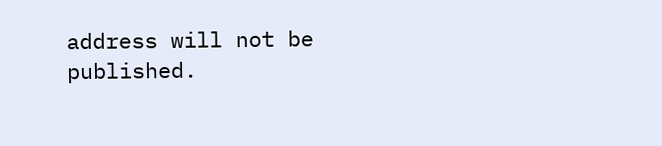address will not be published.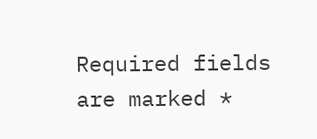Required fields are marked *